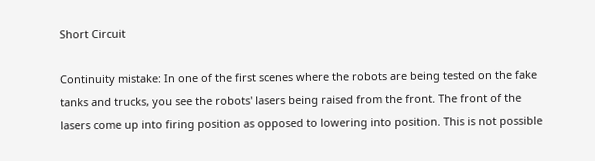Short Circuit

Continuity mistake: In one of the first scenes where the robots are being tested on the fake tanks and trucks, you see the robots' lasers being raised from the front. The front of the lasers come up into firing position as opposed to lowering into position. This is not possible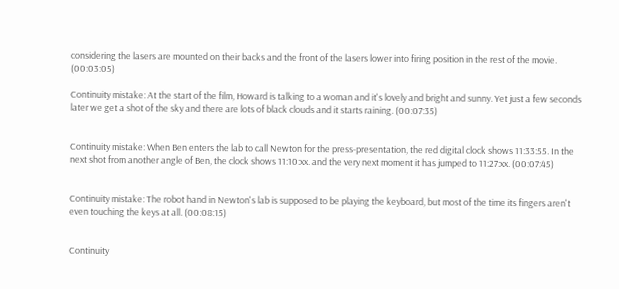considering the lasers are mounted on their backs and the front of the lasers lower into firing position in the rest of the movie. (00:03:05)

Continuity mistake: At the start of the film, Howard is talking to a woman and it's lovely and bright and sunny. Yet just a few seconds later we get a shot of the sky and there are lots of black clouds and it starts raining. (00:07:35)


Continuity mistake: When Ben enters the lab to call Newton for the press-presentation, the red digital clock shows 11:33:55. In the next shot from another angle of Ben, the clock shows 11:10:xx. and the very next moment it has jumped to 11:27:xx. (00:07:45)


Continuity mistake: The robot hand in Newton's lab is supposed to be playing the keyboard, but most of the time its fingers aren't even touching the keys at all. (00:08:15)


Continuity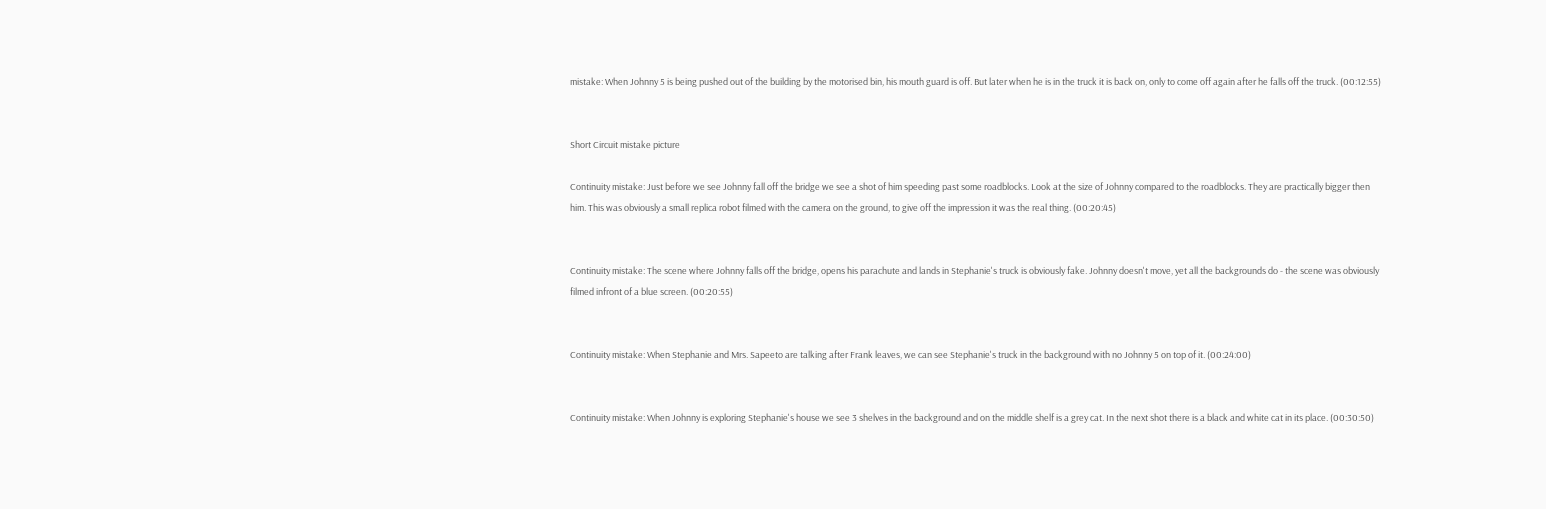mistake: When Johnny 5 is being pushed out of the building by the motorised bin, his mouth guard is off. But later when he is in the truck it is back on, only to come off again after he falls off the truck. (00:12:55)


Short Circuit mistake picture

Continuity mistake: Just before we see Johnny fall off the bridge we see a shot of him speeding past some roadblocks. Look at the size of Johnny compared to the roadblocks. They are practically bigger then him. This was obviously a small replica robot filmed with the camera on the ground, to give off the impression it was the real thing. (00:20:45)


Continuity mistake: The scene where Johnny falls off the bridge, opens his parachute and lands in Stephanie's truck is obviously fake. Johnny doesn't move, yet all the backgrounds do - the scene was obviously filmed infront of a blue screen. (00:20:55)


Continuity mistake: When Stephanie and Mrs. Sapeeto are talking after Frank leaves, we can see Stephanie's truck in the background with no Johnny 5 on top of it. (00:24:00)


Continuity mistake: When Johnny is exploring Stephanie's house we see 3 shelves in the background and on the middle shelf is a grey cat. In the next shot there is a black and white cat in its place. (00:30:50)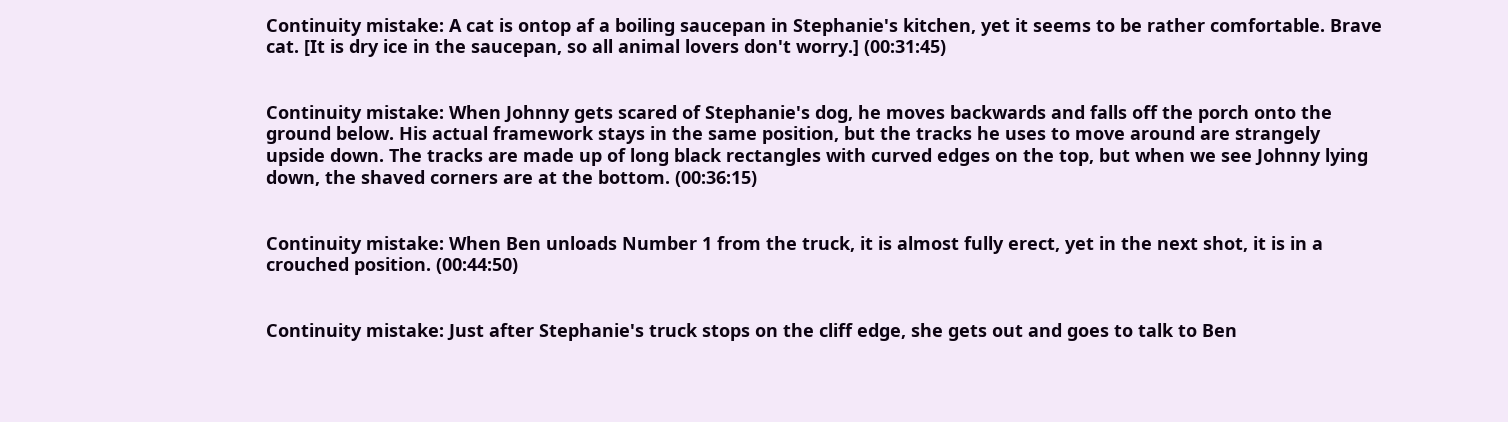Continuity mistake: A cat is ontop af a boiling saucepan in Stephanie's kitchen, yet it seems to be rather comfortable. Brave cat. [It is dry ice in the saucepan, so all animal lovers don't worry.] (00:31:45)


Continuity mistake: When Johnny gets scared of Stephanie's dog, he moves backwards and falls off the porch onto the ground below. His actual framework stays in the same position, but the tracks he uses to move around are strangely upside down. The tracks are made up of long black rectangles with curved edges on the top, but when we see Johnny lying down, the shaved corners are at the bottom. (00:36:15)


Continuity mistake: When Ben unloads Number 1 from the truck, it is almost fully erect, yet in the next shot, it is in a crouched position. (00:44:50)


Continuity mistake: Just after Stephanie's truck stops on the cliff edge, she gets out and goes to talk to Ben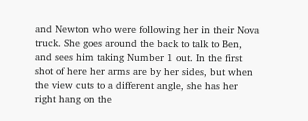and Newton who were following her in their Nova truck. She goes around the back to talk to Ben, and sees him taking Number 1 out. In the first shot of here her arms are by her sides, but when the view cuts to a different angle, she has her right hang on the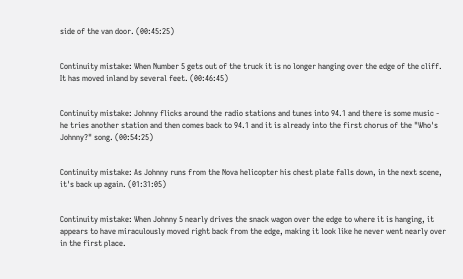side of the van door. (00:45:25)


Continuity mistake: When Number 5 gets out of the truck it is no longer hanging over the edge of the cliff. It has moved inland by several feet. (00:46:45)


Continuity mistake: Johnny flicks around the radio stations and tunes into 94.1 and there is some music - he tries another station and then comes back to 94.1 and it is already into the first chorus of the "Who's Johnny?" song. (00:54:25)


Continuity mistake: As Johnny runs from the Nova helicopter his chest plate falls down, in the next scene, it's back up again. (01:31:05)


Continuity mistake: When Johnny 5 nearly drives the snack wagon over the edge to where it is hanging, it appears to have miraculously moved right back from the edge, making it look like he never went nearly over in the first place.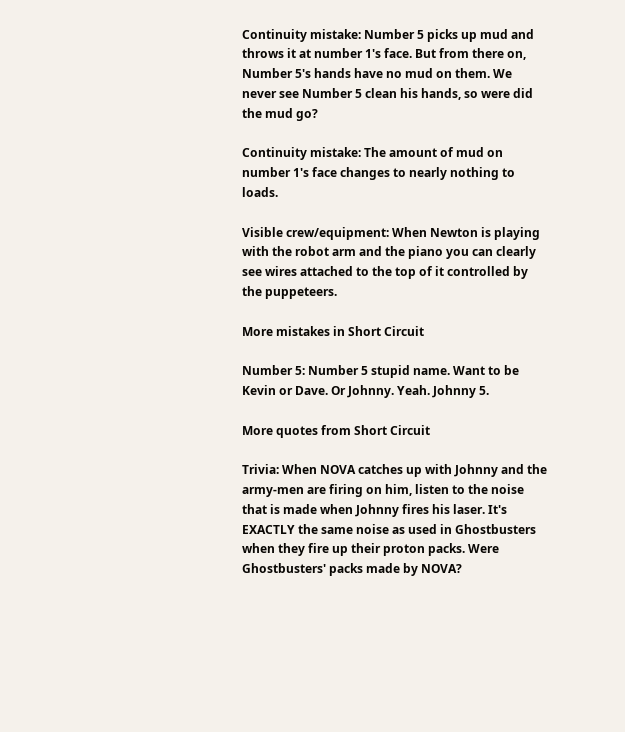Continuity mistake: Number 5 picks up mud and throws it at number 1's face. But from there on, Number 5's hands have no mud on them. We never see Number 5 clean his hands, so were did the mud go?

Continuity mistake: The amount of mud on number 1's face changes to nearly nothing to loads.

Visible crew/equipment: When Newton is playing with the robot arm and the piano you can clearly see wires attached to the top of it controlled by the puppeteers.

More mistakes in Short Circuit

Number 5: Number 5 stupid name. Want to be Kevin or Dave. Or Johnny. Yeah. Johnny 5.

More quotes from Short Circuit

Trivia: When NOVA catches up with Johnny and the army-men are firing on him, listen to the noise that is made when Johnny fires his laser. It's EXACTLY the same noise as used in Ghostbusters when they fire up their proton packs. Were Ghostbusters' packs made by NOVA?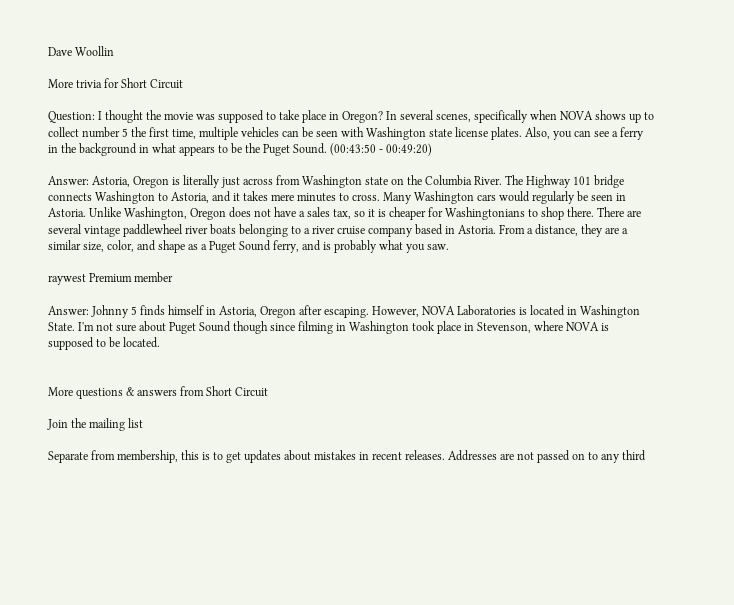Dave Woollin

More trivia for Short Circuit

Question: I thought the movie was supposed to take place in Oregon? In several scenes, specifically when NOVA shows up to collect number 5 the first time, multiple vehicles can be seen with Washington state license plates. Also, you can see a ferry in the background in what appears to be the Puget Sound. (00:43:50 - 00:49:20)

Answer: Astoria, Oregon is literally just across from Washington state on the Columbia River. The Highway 101 bridge connects Washington to Astoria, and it takes mere minutes to cross. Many Washington cars would regularly be seen in Astoria. Unlike Washington, Oregon does not have a sales tax, so it is cheaper for Washingtonians to shop there. There are several vintage paddlewheel river boats belonging to a river cruise company based in Astoria. From a distance, they are a similar size, color, and shape as a Puget Sound ferry, and is probably what you saw.

raywest Premium member

Answer: Johnny 5 finds himself in Astoria, Oregon after escaping. However, NOVA Laboratories is located in Washington State. I'm not sure about Puget Sound though since filming in Washington took place in Stevenson, where NOVA is supposed to be located.


More questions & answers from Short Circuit

Join the mailing list

Separate from membership, this is to get updates about mistakes in recent releases. Addresses are not passed on to any third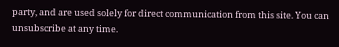party, and are used solely for direct communication from this site. You can unsubscribe at any time.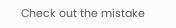Check out the mistake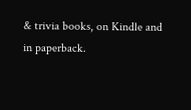& trivia books, on Kindle and in paperback.